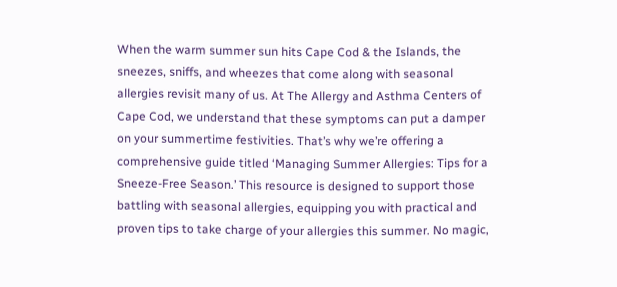When the warm summer sun hits Cape Cod & the Islands, the sneezes, sniffs, and wheezes that come along with seasonal allergies revisit many of us. At The Allergy and Asthma Centers of Cape Cod, we understand that these symptoms can put a damper on your summertime festivities. That’s why we’re offering a comprehensive guide titled ‘Managing Summer Allergies: Tips for a Sneeze-Free Season.’ This resource is designed to support those battling with seasonal allergies, equipping you with practical and proven tips to take charge of your allergies this summer. No magic,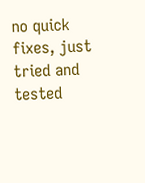no quick fixes, just tried and tested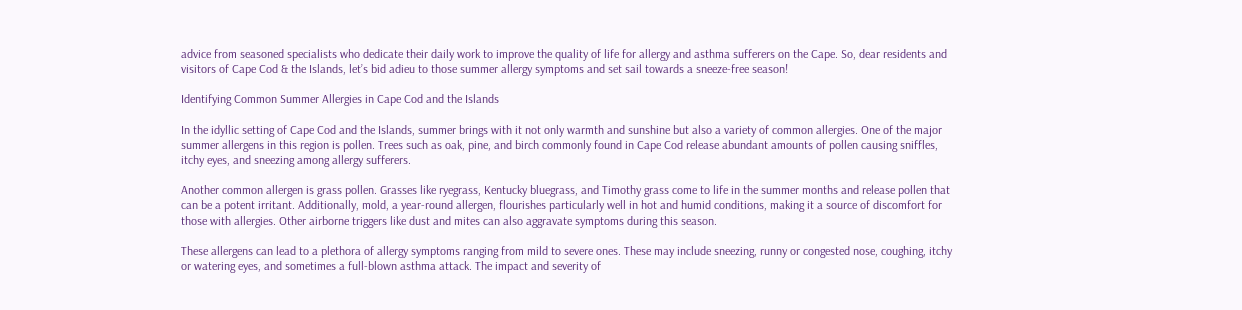advice from seasoned specialists who dedicate their daily work to improve the quality of life for allergy and asthma sufferers on the Cape. So, dear residents and visitors of Cape Cod & the Islands, let’s bid adieu to those summer allergy symptoms and set sail towards a sneeze-free season!

Identifying Common Summer Allergies in Cape Cod and the Islands

In the idyllic setting of Cape Cod and the Islands, summer brings with it not only warmth and sunshine but also a variety of common allergies. One of the major summer allergens in this region is pollen. Trees such as oak, pine, and birch commonly found in Cape Cod release abundant amounts of pollen causing sniffles, itchy eyes, and sneezing among allergy sufferers.

Another common allergen is grass pollen. Grasses like ryegrass, Kentucky bluegrass, and Timothy grass come to life in the summer months and release pollen that can be a potent irritant. Additionally, mold, a year-round allergen, flourishes particularly well in hot and humid conditions, making it a source of discomfort for those with allergies. Other airborne triggers like dust and mites can also aggravate symptoms during this season.

These allergens can lead to a plethora of allergy symptoms ranging from mild to severe ones. These may include sneezing, runny or congested nose, coughing, itchy or watering eyes, and sometimes a full-blown asthma attack. The impact and severity of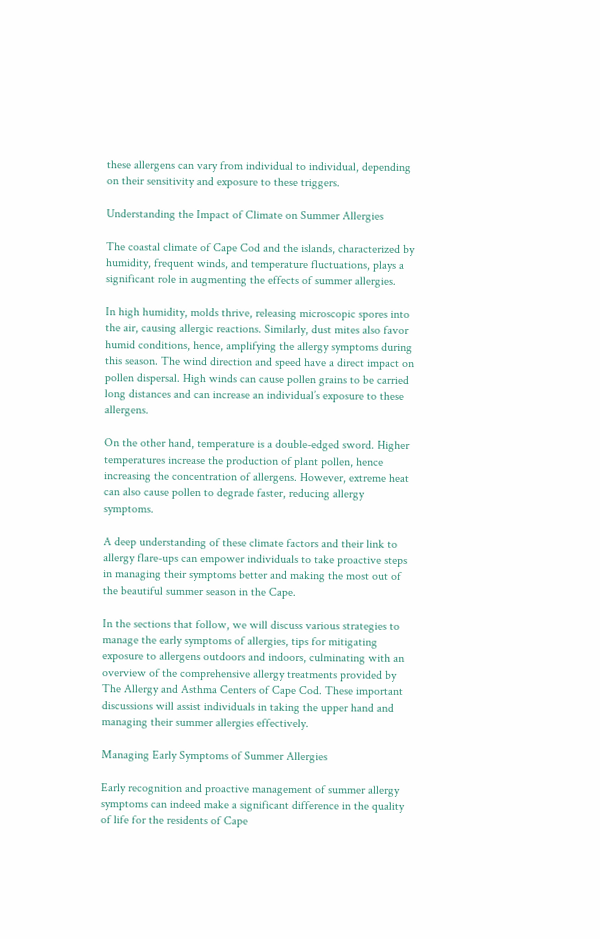these allergens can vary from individual to individual, depending on their sensitivity and exposure to these triggers.

Understanding the Impact of Climate on Summer Allergies

The coastal climate of Cape Cod and the islands, characterized by humidity, frequent winds, and temperature fluctuations, plays a significant role in augmenting the effects of summer allergies.

In high humidity, molds thrive, releasing microscopic spores into the air, causing allergic reactions. Similarly, dust mites also favor humid conditions, hence, amplifying the allergy symptoms during this season. The wind direction and speed have a direct impact on pollen dispersal. High winds can cause pollen grains to be carried long distances and can increase an individual’s exposure to these allergens.

On the other hand, temperature is a double-edged sword. Higher temperatures increase the production of plant pollen, hence increasing the concentration of allergens. However, extreme heat can also cause pollen to degrade faster, reducing allergy symptoms.

A deep understanding of these climate factors and their link to allergy flare-ups can empower individuals to take proactive steps in managing their symptoms better and making the most out of the beautiful summer season in the Cape.

In the sections that follow, we will discuss various strategies to manage the early symptoms of allergies, tips for mitigating exposure to allergens outdoors and indoors, culminating with an overview of the comprehensive allergy treatments provided by The Allergy and Asthma Centers of Cape Cod. These important discussions will assist individuals in taking the upper hand and managing their summer allergies effectively.

Managing Early Symptoms of Summer Allergies

Early recognition and proactive management of summer allergy symptoms can indeed make a significant difference in the quality of life for the residents of Cape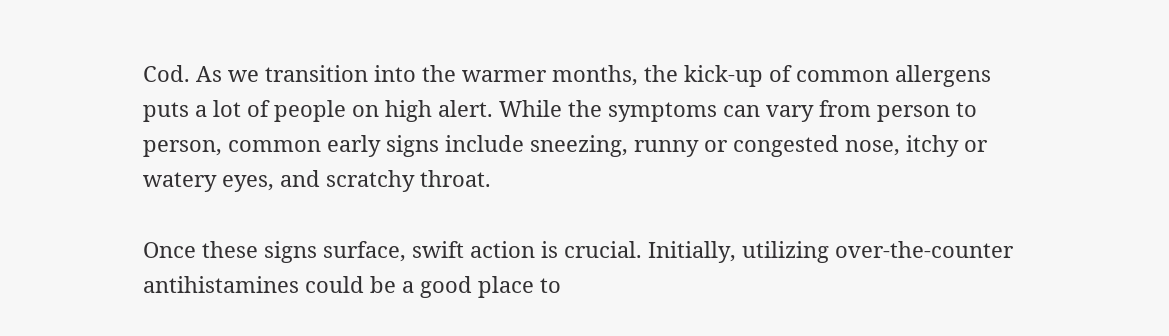Cod. As we transition into the warmer months, the kick-up of common allergens puts a lot of people on high alert. While the symptoms can vary from person to person, common early signs include sneezing, runny or congested nose, itchy or watery eyes, and scratchy throat.

Once these signs surface, swift action is crucial. Initially, utilizing over-the-counter antihistamines could be a good place to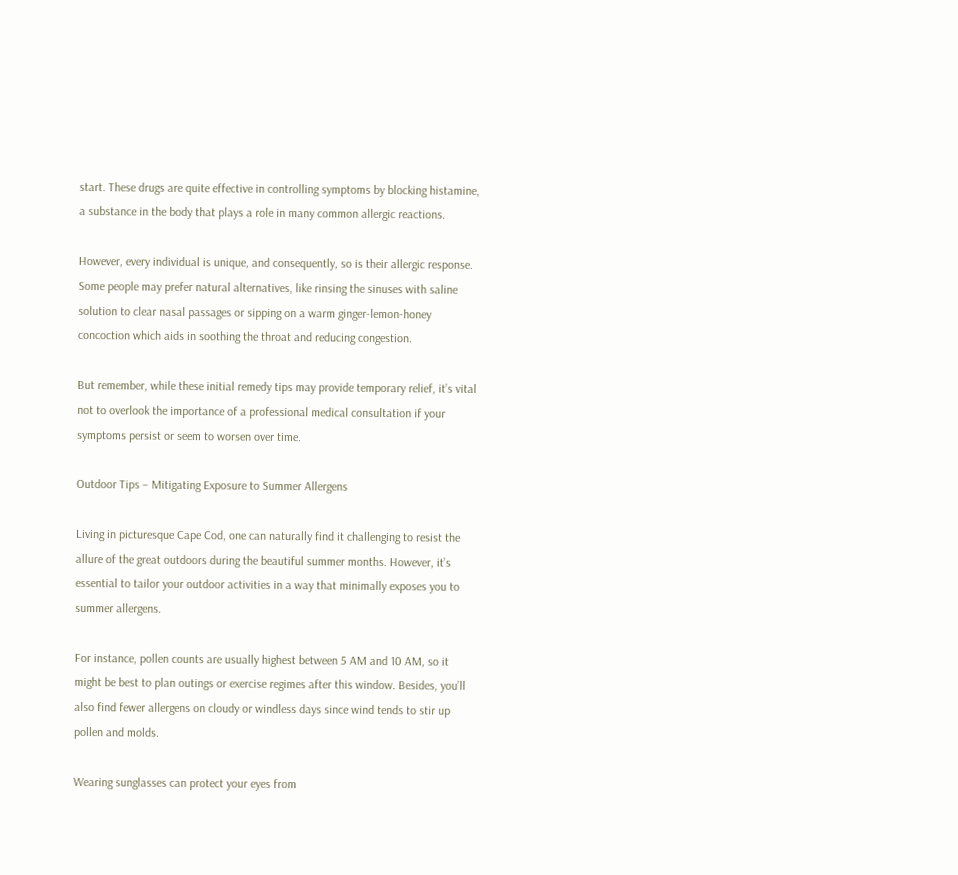start. These drugs are quite effective in controlling symptoms by blocking histamine, a substance in the body that plays a role in many common allergic reactions.

However, every individual is unique, and consequently, so is their allergic response. Some people may prefer natural alternatives, like rinsing the sinuses with saline solution to clear nasal passages or sipping on a warm ginger-lemon-honey concoction which aids in soothing the throat and reducing congestion.

But remember, while these initial remedy tips may provide temporary relief, it’s vital not to overlook the importance of a professional medical consultation if your symptoms persist or seem to worsen over time.

Outdoor Tips – Mitigating Exposure to Summer Allergens

Living in picturesque Cape Cod, one can naturally find it challenging to resist the allure of the great outdoors during the beautiful summer months. However, it’s essential to tailor your outdoor activities in a way that minimally exposes you to summer allergens.

For instance, pollen counts are usually highest between 5 AM and 10 AM, so it might be best to plan outings or exercise regimes after this window. Besides, you’ll also find fewer allergens on cloudy or windless days since wind tends to stir up pollen and molds.

Wearing sunglasses can protect your eyes from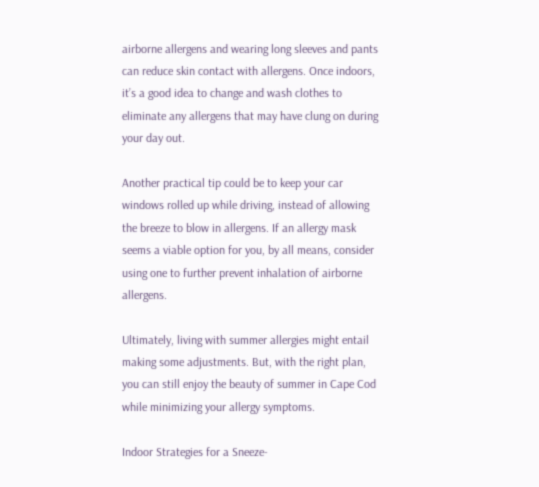airborne allergens and wearing long sleeves and pants can reduce skin contact with allergens. Once indoors, it’s a good idea to change and wash clothes to eliminate any allergens that may have clung on during your day out.

Another practical tip could be to keep your car windows rolled up while driving, instead of allowing the breeze to blow in allergens. If an allergy mask seems a viable option for you, by all means, consider using one to further prevent inhalation of airborne allergens.

Ultimately, living with summer allergies might entail making some adjustments. But, with the right plan, you can still enjoy the beauty of summer in Cape Cod while minimizing your allergy symptoms.

Indoor Strategies for a Sneeze-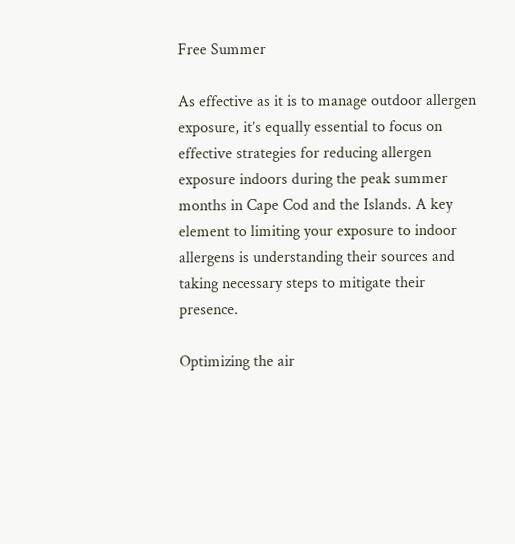Free Summer

As effective as it is to manage outdoor allergen exposure, it’s equally essential to focus on effective strategies for reducing allergen exposure indoors during the peak summer months in Cape Cod and the Islands. A key element to limiting your exposure to indoor allergens is understanding their sources and taking necessary steps to mitigate their presence.

Optimizing the air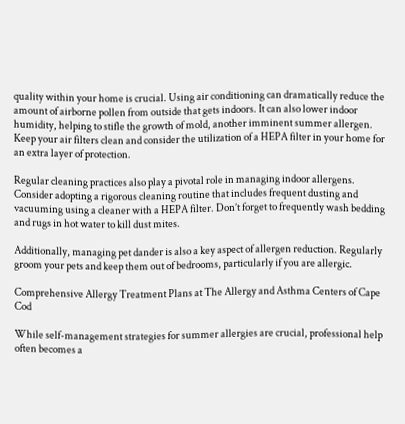quality within your home is crucial. Using air conditioning can dramatically reduce the amount of airborne pollen from outside that gets indoors. It can also lower indoor humidity, helping to stifle the growth of mold, another imminent summer allergen. Keep your air filters clean and consider the utilization of a HEPA filter in your home for an extra layer of protection.

Regular cleaning practices also play a pivotal role in managing indoor allergens. Consider adopting a rigorous cleaning routine that includes frequent dusting and vacuuming using a cleaner with a HEPA filter. Don’t forget to frequently wash bedding and rugs in hot water to kill dust mites.

Additionally, managing pet dander is also a key aspect of allergen reduction. Regularly groom your pets and keep them out of bedrooms, particularly if you are allergic.

Comprehensive Allergy Treatment Plans at The Allergy and Asthma Centers of Cape Cod

While self-management strategies for summer allergies are crucial, professional help often becomes a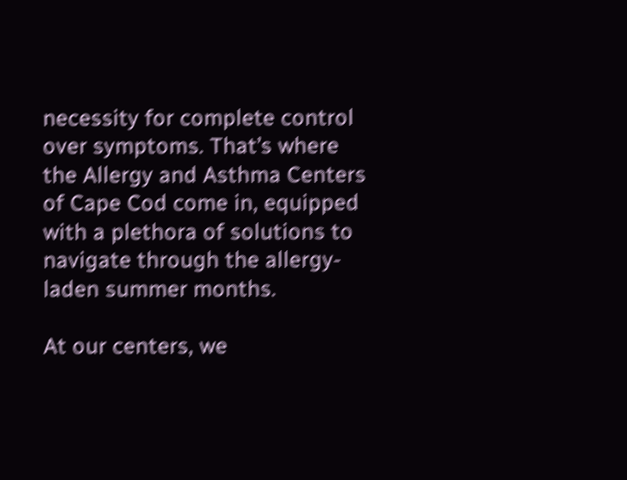necessity for complete control over symptoms. That’s where the Allergy and Asthma Centers of Cape Cod come in, equipped with a plethora of solutions to navigate through the allergy-laden summer months.

At our centers, we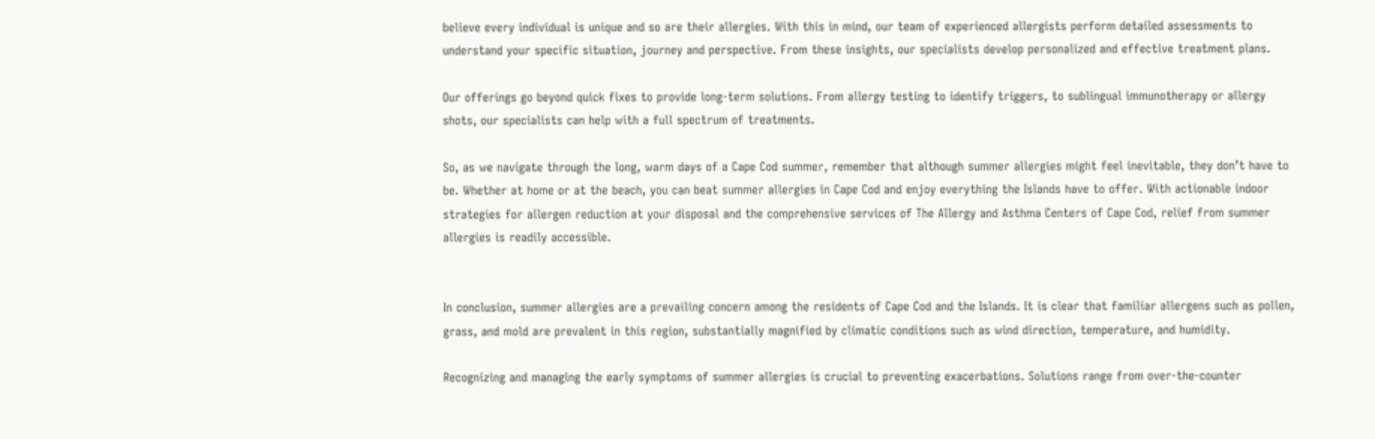believe every individual is unique and so are their allergies. With this in mind, our team of experienced allergists perform detailed assessments to understand your specific situation, journey and perspective. From these insights, our specialists develop personalized and effective treatment plans.

Our offerings go beyond quick fixes to provide long-term solutions. From allergy testing to identify triggers, to sublingual immunotherapy or allergy shots, our specialists can help with a full spectrum of treatments.

So, as we navigate through the long, warm days of a Cape Cod summer, remember that although summer allergies might feel inevitable, they don’t have to be. Whether at home or at the beach, you can beat summer allergies in Cape Cod and enjoy everything the Islands have to offer. With actionable indoor strategies for allergen reduction at your disposal and the comprehensive services of The Allergy and Asthma Centers of Cape Cod, relief from summer allergies is readily accessible.


In conclusion, summer allergies are a prevailing concern among the residents of Cape Cod and the Islands. It is clear that familiar allergens such as pollen, grass, and mold are prevalent in this region, substantially magnified by climatic conditions such as wind direction, temperature, and humidity.

Recognizing and managing the early symptoms of summer allergies is crucial to preventing exacerbations. Solutions range from over-the-counter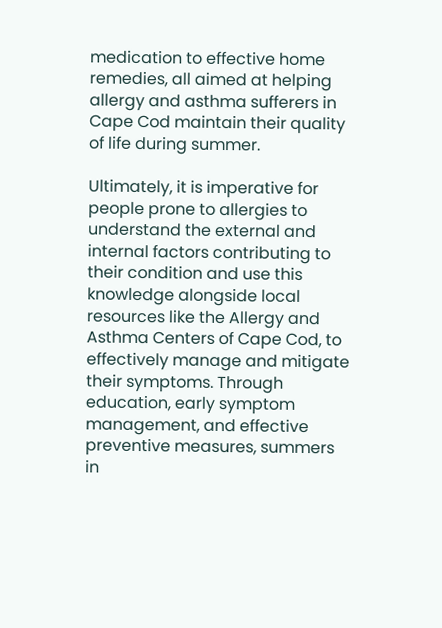medication to effective home remedies, all aimed at helping allergy and asthma sufferers in Cape Cod maintain their quality of life during summer.

Ultimately, it is imperative for people prone to allergies to understand the external and internal factors contributing to their condition and use this knowledge alongside local resources like the Allergy and Asthma Centers of Cape Cod, to effectively manage and mitigate their symptoms. Through education, early symptom management, and effective preventive measures, summers in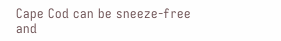Cape Cod can be sneeze-free and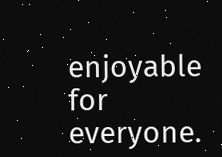enjoyable for everyone.